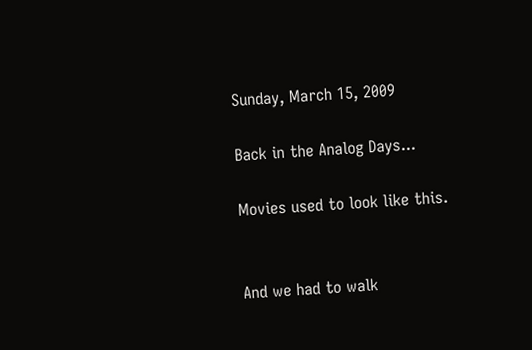Sunday, March 15, 2009

Back in the Analog Days...

Movies used to look like this.


And we had to walk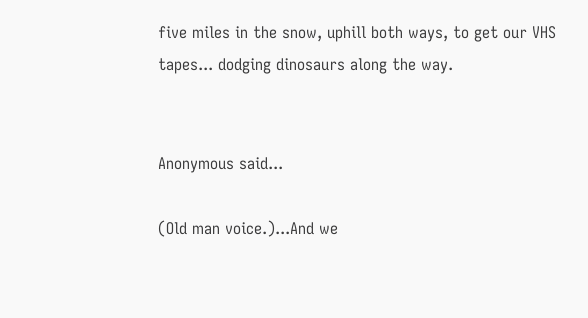five miles in the snow, uphill both ways, to get our VHS tapes... dodging dinosaurs along the way.


Anonymous said...

(Old man voice.)...And we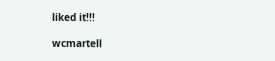liked it!!!

wcmartell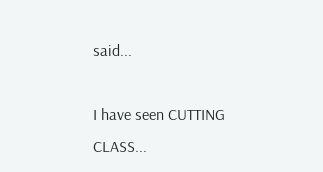said...

I have seen CUTTING CLASS...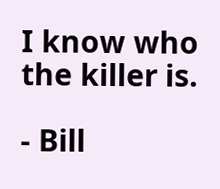I know who the killer is.

- Bill